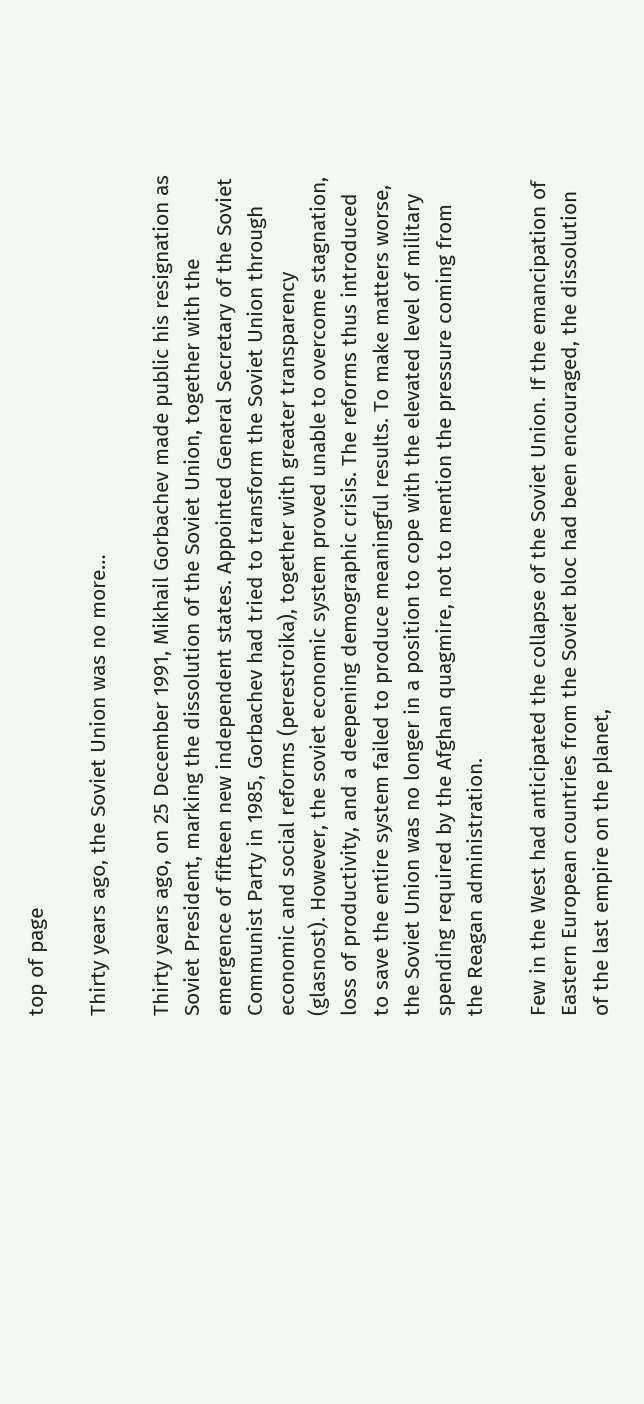top of page

Thirty years ago, the Soviet Union was no more…

Thirty years ago, on 25 December 1991, Mikhail Gorbachev made public his resignation as Soviet President, marking the dissolution of the Soviet Union, together with the emergence of fifteen new independent states. Appointed General Secretary of the Soviet Communist Party in 1985, Gorbachev had tried to transform the Soviet Union through economic and social reforms (perestroika), together with greater transparency (glasnost). However, the soviet economic system proved unable to overcome stagnation, loss of productivity, and a deepening demographic crisis. The reforms thus introduced to save the entire system failed to produce meaningful results. To make matters worse, the Soviet Union was no longer in a position to cope with the elevated level of military spending required by the Afghan quagmire, not to mention the pressure coming from the Reagan administration.

Few in the West had anticipated the collapse of the Soviet Union. If the emancipation of Eastern European countries from the Soviet bloc had been encouraged, the dissolution of the last empire on the planet,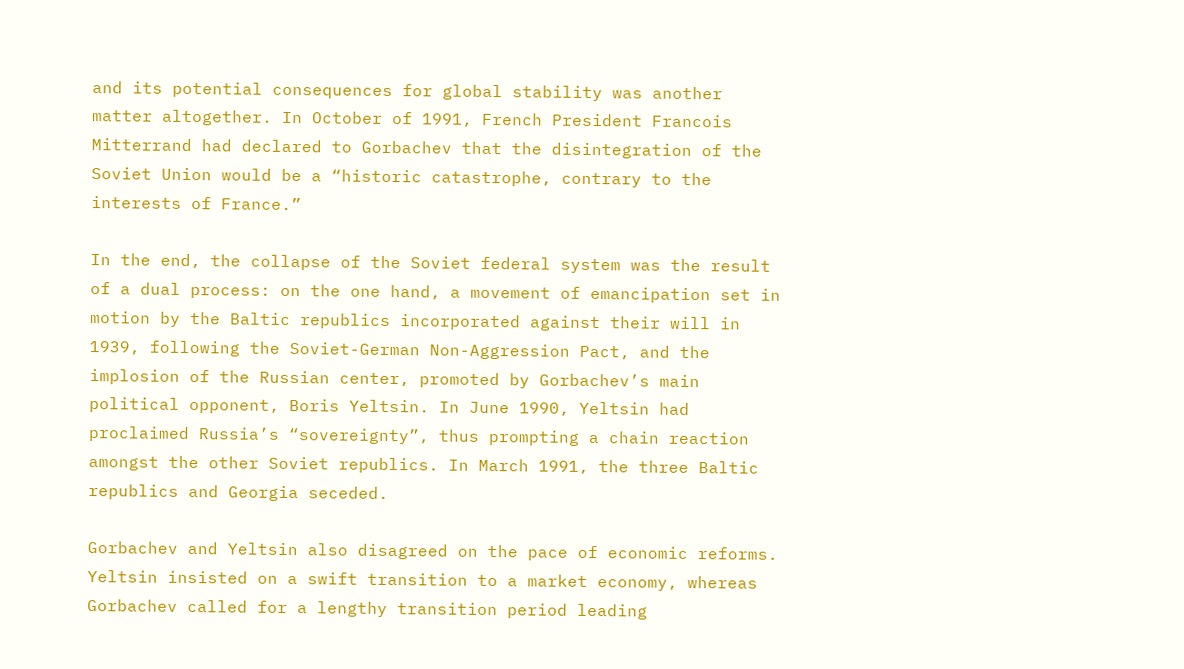and its potential consequences for global stability was another matter altogether. In October of 1991, French President Francois Mitterrand had declared to Gorbachev that the disintegration of the Soviet Union would be a “historic catastrophe, contrary to the interests of France.”

In the end, the collapse of the Soviet federal system was the result of a dual process: on the one hand, a movement of emancipation set in motion by the Baltic republics incorporated against their will in 1939, following the Soviet-German Non-Aggression Pact, and the implosion of the Russian center, promoted by Gorbachev’s main political opponent, Boris Yeltsin. In June 1990, Yeltsin had proclaimed Russia’s “sovereignty”, thus prompting a chain reaction amongst the other Soviet republics. In March 1991, the three Baltic republics and Georgia seceded.

Gorbachev and Yeltsin also disagreed on the pace of economic reforms. Yeltsin insisted on a swift transition to a market economy, whereas Gorbachev called for a lengthy transition period leading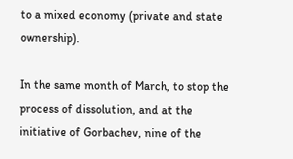to a mixed economy (private and state ownership).

In the same month of March, to stop the process of dissolution, and at the initiative of Gorbachev, nine of the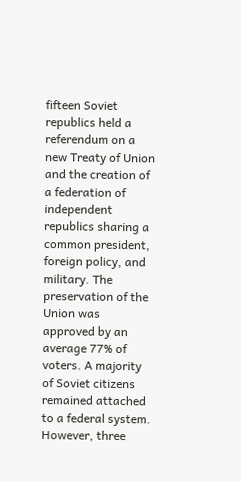fifteen Soviet republics held a referendum on a new Treaty of Union and the creation of a federation of independent republics sharing a common president, foreign policy, and military. The preservation of the Union was approved by an average 77% of voters. A majority of Soviet citizens remained attached to a federal system. However, three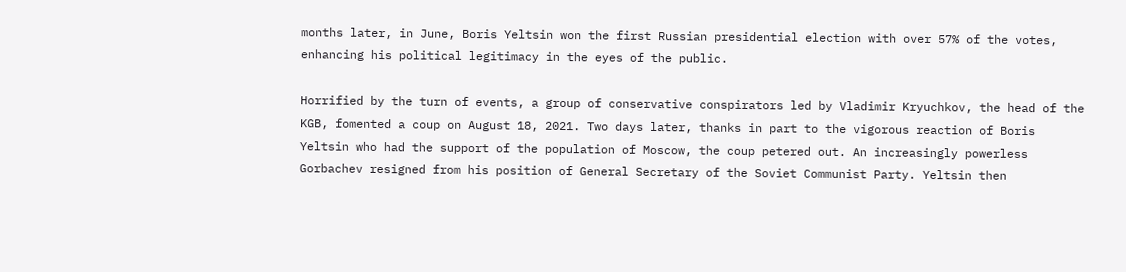months later, in June, Boris Yeltsin won the first Russian presidential election with over 57% of the votes, enhancing his political legitimacy in the eyes of the public.

Horrified by the turn of events, a group of conservative conspirators led by Vladimir Kryuchkov, the head of the KGB, fomented a coup on August 18, 2021. Two days later, thanks in part to the vigorous reaction of Boris Yeltsin who had the support of the population of Moscow, the coup petered out. An increasingly powerless Gorbachev resigned from his position of General Secretary of the Soviet Communist Party. Yeltsin then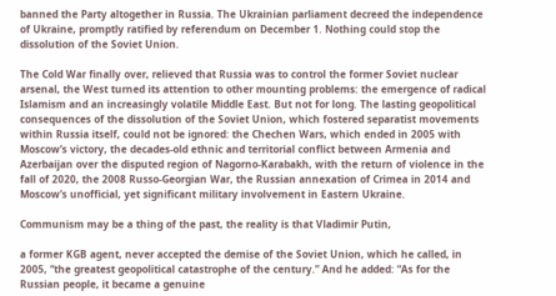banned the Party altogether in Russia. The Ukrainian parliament decreed the independence of Ukraine, promptly ratified by referendum on December 1. Nothing could stop the dissolution of the Soviet Union.

The Cold War finally over, relieved that Russia was to control the former Soviet nuclear arsenal, the West turned its attention to other mounting problems: the emergence of radical Islamism and an increasingly volatile Middle East. But not for long. The lasting geopolitical consequences of the dissolution of the Soviet Union, which fostered separatist movements within Russia itself, could not be ignored: the Chechen Wars, which ended in 2005 with Moscow’s victory, the decades-old ethnic and territorial conflict between Armenia and Azerbaijan over the disputed region of Nagorno-Karabakh, with the return of violence in the fall of 2020, the 2008 Russo-Georgian War, the Russian annexation of Crimea in 2014 and Moscow’s unofficial, yet significant military involvement in Eastern Ukraine.

Communism may be a thing of the past, the reality is that Vladimir Putin,

a former KGB agent, never accepted the demise of the Soviet Union, which he called, in 2005, “the greatest geopolitical catastrophe of the century.” And he added: “As for the Russian people, it became a genuine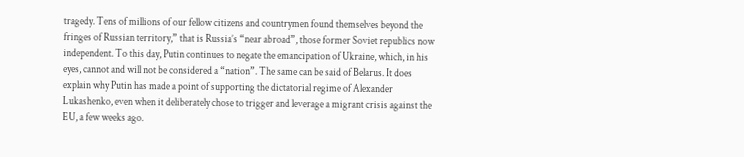tragedy. Tens of millions of our fellow citizens and countrymen found themselves beyond the fringes of Russian territory,” that is Russia’s “near abroad”, those former Soviet republics now independent. To this day, Putin continues to negate the emancipation of Ukraine, which, in his eyes, cannot and will not be considered a “nation”. The same can be said of Belarus. It does explain why Putin has made a point of supporting the dictatorial regime of Alexander Lukashenko, even when it deliberately chose to trigger and leverage a migrant crisis against the EU, a few weeks ago.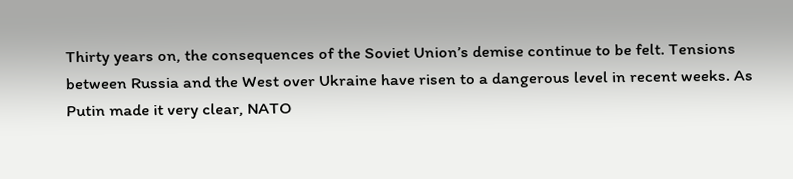Thirty years on, the consequences of the Soviet Union’s demise continue to be felt. Tensions between Russia and the West over Ukraine have risen to a dangerous level in recent weeks. As Putin made it very clear, NATO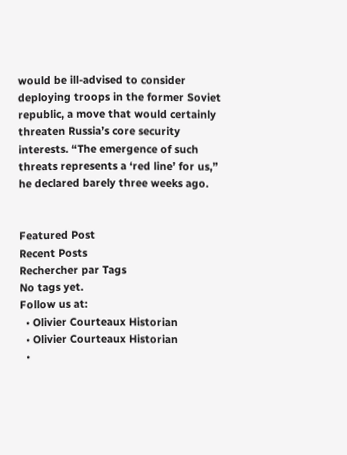would be ill-advised to consider deploying troops in the former Soviet republic, a move that would certainly threaten Russia’s core security interests. “The emergence of such threats represents a ‘red line’ for us,” he declared barely three weeks ago.


Featured Post
Recent Posts
Rechercher par Tags
No tags yet.
Follow us at:
  • Olivier Courteaux Historian
  • Olivier Courteaux Historian
  •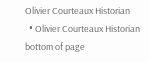Olivier Courteaux Historian
  • Olivier Courteaux Historian
bottom of page